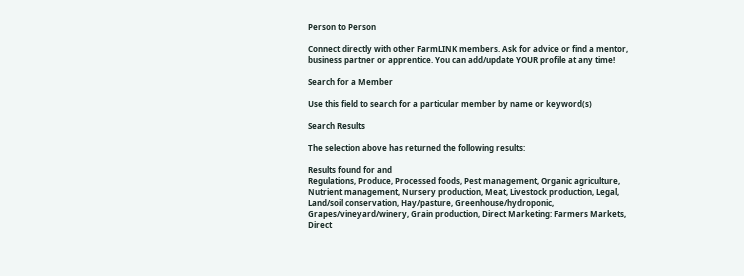Person to Person

Connect directly with other FarmLINK members. Ask for advice or find a mentor, business partner or apprentice. You can add/update YOUR profile at any time!

Search for a Member

Use this field to search for a particular member by name or keyword(s)

Search Results

The selection above has returned the following results:

Results found for and
Regulations, Produce, Processed foods, Pest management, Organic agriculture, Nutrient management, Nursery production, Meat, Livestock production, Legal, Land/soil conservation, Hay/pasture, Greenhouse/hydroponic, Grapes/vineyard/winery, Grain production, Direct Marketing: Farmers Markets, Direct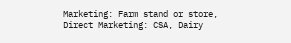Marketing: Farm stand or store, Direct Marketing: CSA, Dairy